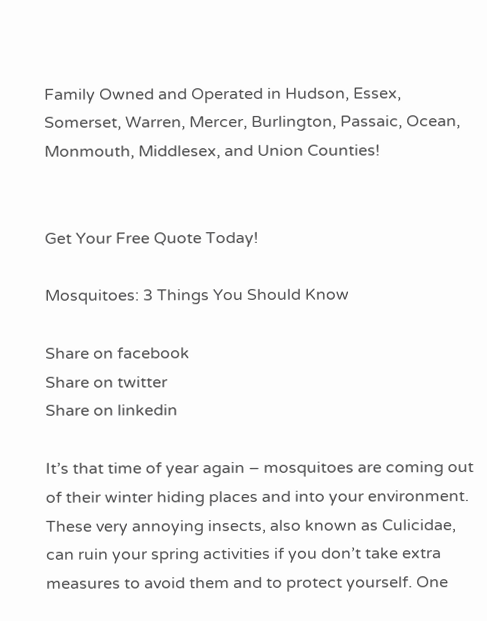Family Owned and Operated in Hudson, Essex,
Somerset, Warren, Mercer, Burlington, Passaic, Ocean,
Monmouth, Middlesex, and Union Counties!


Get Your Free Quote Today!

Mosquitoes: 3 Things You Should Know

Share on facebook
Share on twitter
Share on linkedin

It’s that time of year again – mosquitoes are coming out of their winter hiding places and into your environment. These very annoying insects, also known as Culicidae, can ruin your spring activities if you don’t take extra measures to avoid them and to protect yourself. One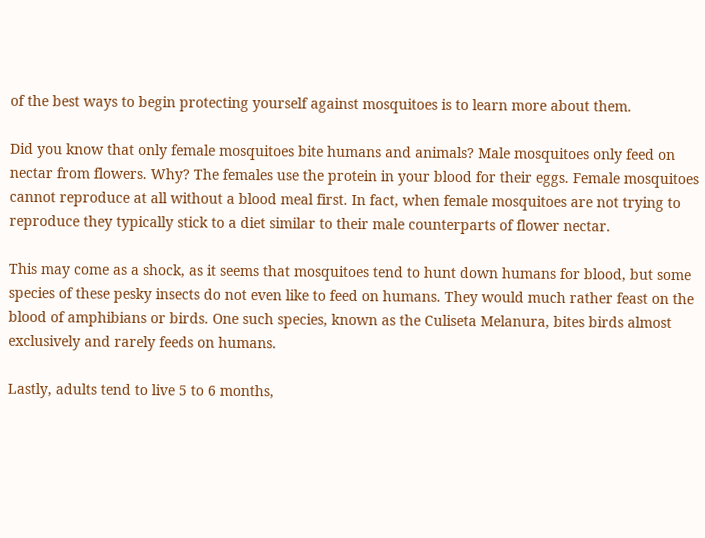of the best ways to begin protecting yourself against mosquitoes is to learn more about them.

Did you know that only female mosquitoes bite humans and animals? Male mosquitoes only feed on nectar from flowers. Why? The females use the protein in your blood for their eggs. Female mosquitoes cannot reproduce at all without a blood meal first. In fact, when female mosquitoes are not trying to reproduce they typically stick to a diet similar to their male counterparts of flower nectar.

This may come as a shock, as it seems that mosquitoes tend to hunt down humans for blood, but some species of these pesky insects do not even like to feed on humans. They would much rather feast on the blood of amphibians or birds. One such species, known as the Culiseta Melanura, bites birds almost exclusively and rarely feeds on humans.

Lastly, adults tend to live 5 to 6 months,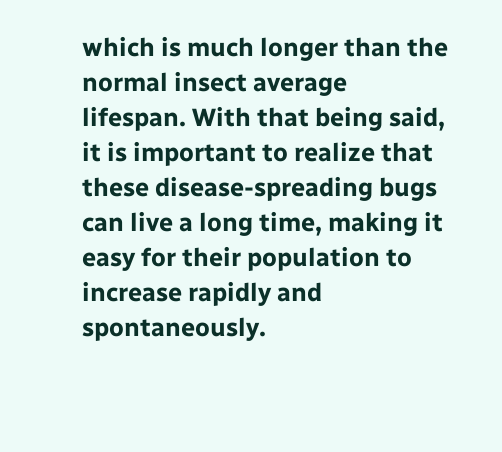which is much longer than the normal insect average lifespan. With that being said, it is important to realize that these disease-spreading bugs can live a long time, making it easy for their population to increase rapidly and spontaneously.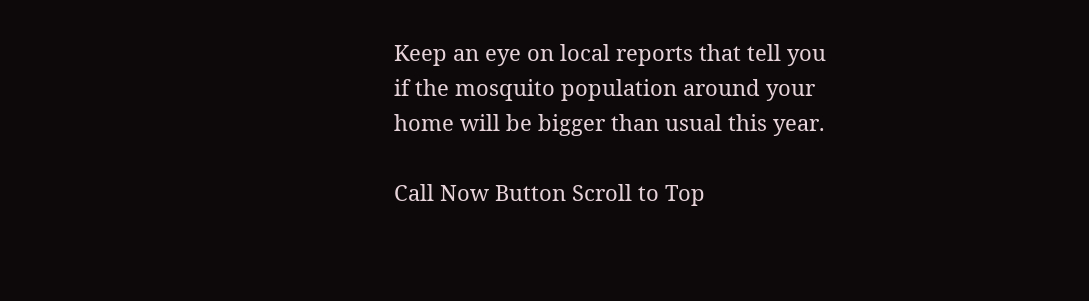Keep an eye on local reports that tell you if the mosquito population around your home will be bigger than usual this year.

Call Now Button Scroll to Top